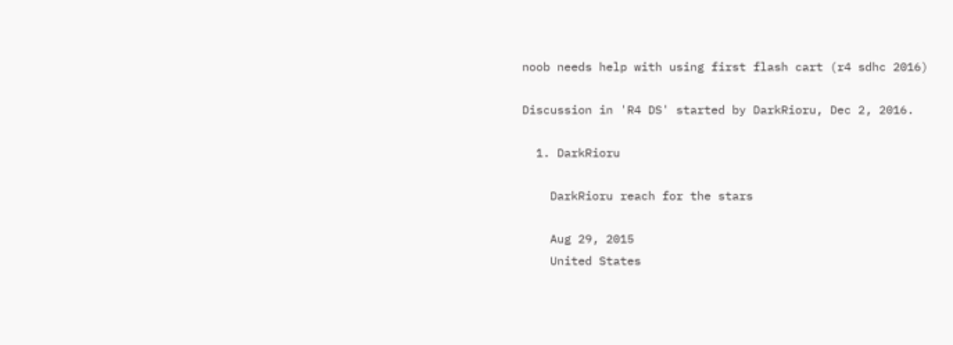noob needs help with using first flash cart (r4 sdhc 2016)

Discussion in 'R4 DS' started by DarkRioru, Dec 2, 2016.

  1. DarkRioru

    DarkRioru reach for the stars

    Aug 29, 2015
    United States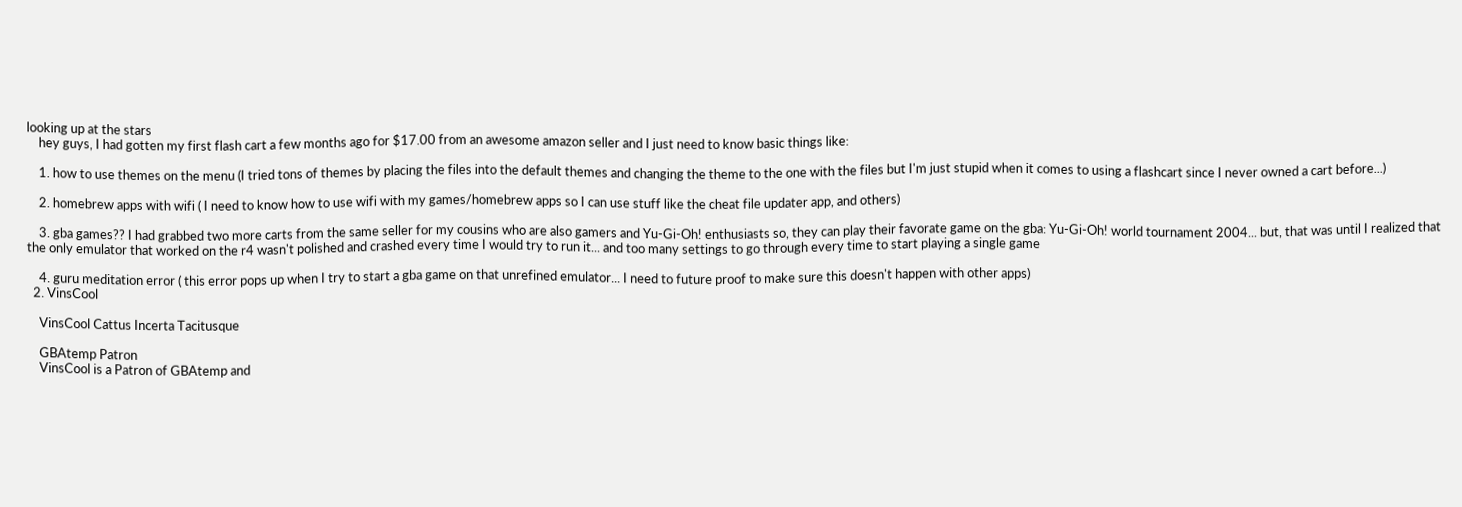looking up at the stars
    hey guys, I had gotten my first flash cart a few months ago for $17.00 from an awesome amazon seller and I just need to know basic things like:

    1. how to use themes on the menu (I tried tons of themes by placing the files into the default themes and changing the theme to the one with the files but I'm just stupid when it comes to using a flashcart since I never owned a cart before...)

    2. homebrew apps with wifi ( I need to know how to use wifi with my games/homebrew apps so I can use stuff like the cheat file updater app, and others)

    3. gba games?? I had grabbed two more carts from the same seller for my cousins who are also gamers and Yu-Gi-Oh! enthusiasts so, they can play their favorate game on the gba: Yu-Gi-Oh! world tournament 2004... but, that was until I realized that the only emulator that worked on the r4 wasn't polished and crashed every time I would try to run it... and too many settings to go through every time to start playing a single game

    4. guru meditation error ( this error pops up when I try to start a gba game on that unrefined emulator... I need to future proof to make sure this doesn't happen with other apps)
  2. VinsCool

    VinsCool Cattus Incerta Tacitusque

    GBAtemp Patron
    VinsCool is a Patron of GBAtemp and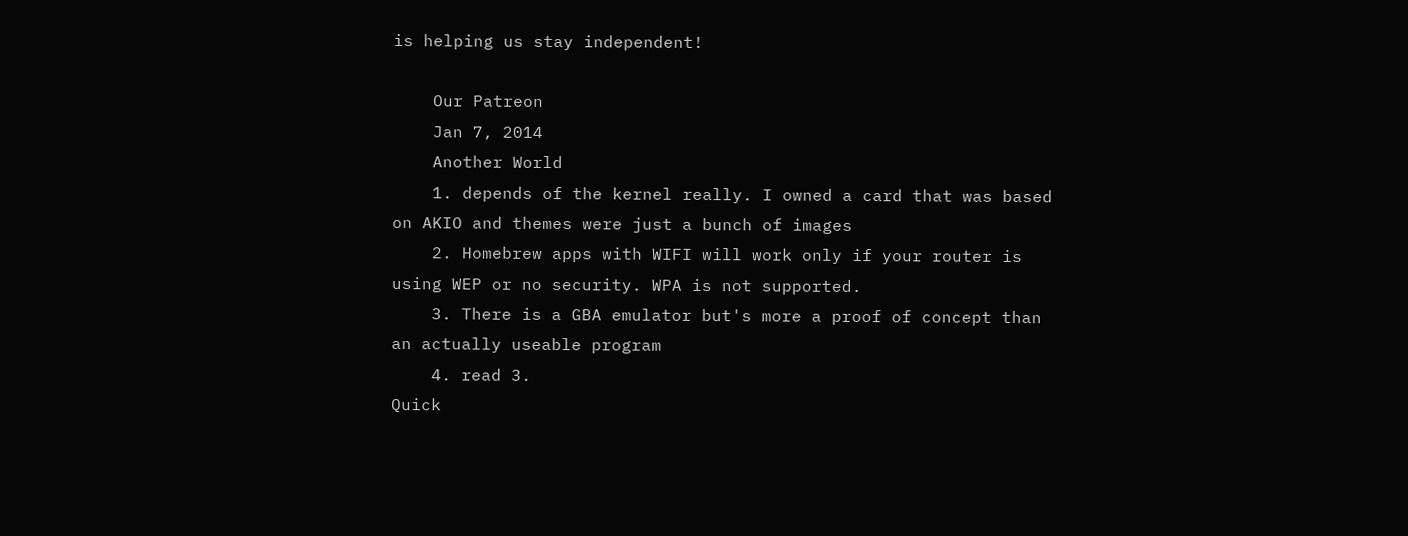is helping us stay independent!

    Our Patreon
    Jan 7, 2014
    Another World
    1. depends of the kernel really. I owned a card that was based on AKIO and themes were just a bunch of images
    2. Homebrew apps with WIFI will work only if your router is using WEP or no security. WPA is not supported.
    3. There is a GBA emulator but's more a proof of concept than an actually useable program
    4. read 3.
Quick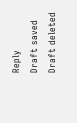Reply
Draft saved Draft deleted